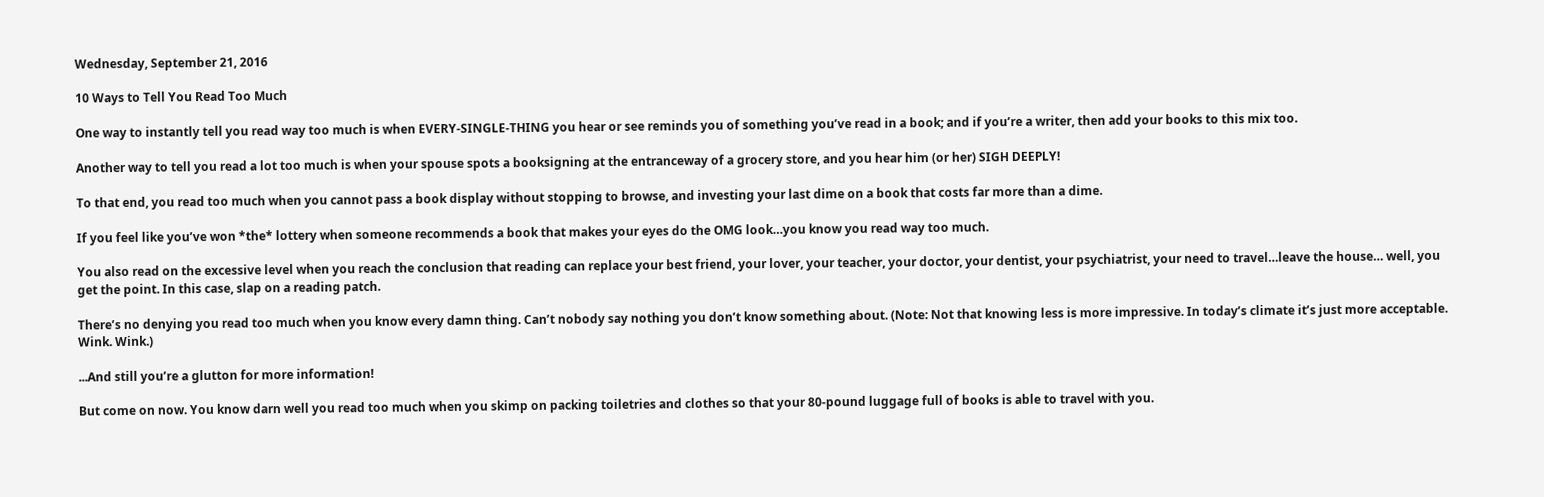Wednesday, September 21, 2016

10 Ways to Tell You Read Too Much

One way to instantly tell you read way too much is when EVERY-SINGLE-THING you hear or see reminds you of something you’ve read in a book; and if you’re a writer, then add your books to this mix too.

Another way to tell you read a lot too much is when your spouse spots a booksigning at the entranceway of a grocery store, and you hear him (or her) SIGH DEEPLY!

To that end, you read too much when you cannot pass a book display without stopping to browse, and investing your last dime on a book that costs far more than a dime.

If you feel like you’ve won *the* lottery when someone recommends a book that makes your eyes do the OMG look…you know you read way too much.

You also read on the excessive level when you reach the conclusion that reading can replace your best friend, your lover, your teacher, your doctor, your dentist, your psychiatrist, your need to travel…leave the house… well, you get the point. In this case, slap on a reading patch.

There’s no denying you read too much when you know every damn thing. Can’t nobody say nothing you don’t know something about. (Note: Not that knowing less is more impressive. In today’s climate it’s just more acceptable. Wink. Wink.)

...And still you’re a glutton for more information!

But come on now. You know darn well you read too much when you skimp on packing toiletries and clothes so that your 80-pound luggage full of books is able to travel with you.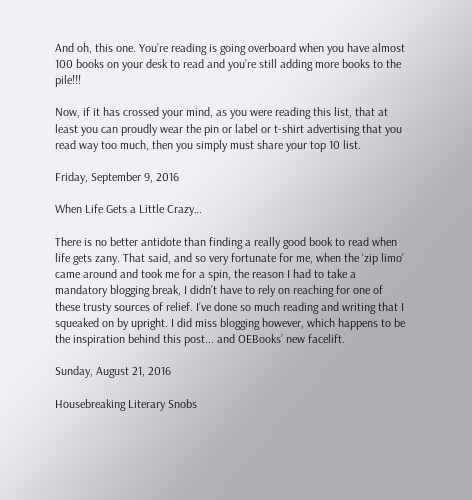And oh, this one. You’re reading is going overboard when you have almost 100 books on your desk to read and you’re still adding more books to the pile!!!

Now, if it has crossed your mind, as you were reading this list, that at least you can proudly wear the pin or label or t-shirt advertising that you read way too much, then you simply must share your top 10 list.

Friday, September 9, 2016

When Life Gets a Little Crazy…

There is no better antidote than finding a really good book to read when life gets zany. That said, and so very fortunate for me, when the ‘zip limo’ came around and took me for a spin, the reason I had to take a mandatory blogging break, I didn’t have to rely on reaching for one of these trusty sources of relief. I’ve done so much reading and writing that I squeaked on by upright. I did miss blogging however, which happens to be the inspiration behind this post... and OEBooks’ new facelift.

Sunday, August 21, 2016

Housebreaking Literary Snobs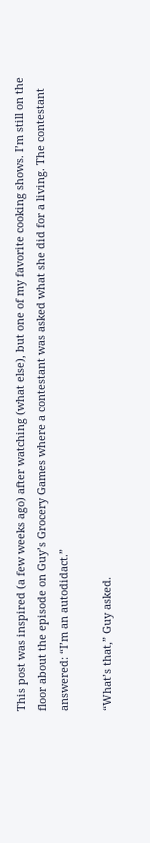This post was inspired (a few weeks ago) after watching (what else), but one of my favorite cooking shows. I’m still on the floor about the episode on Guy’s Grocery Games where a contestant was asked what she did for a living. The contestant answered: “I’m an autodidact.”

“What’s that,” Guy asked.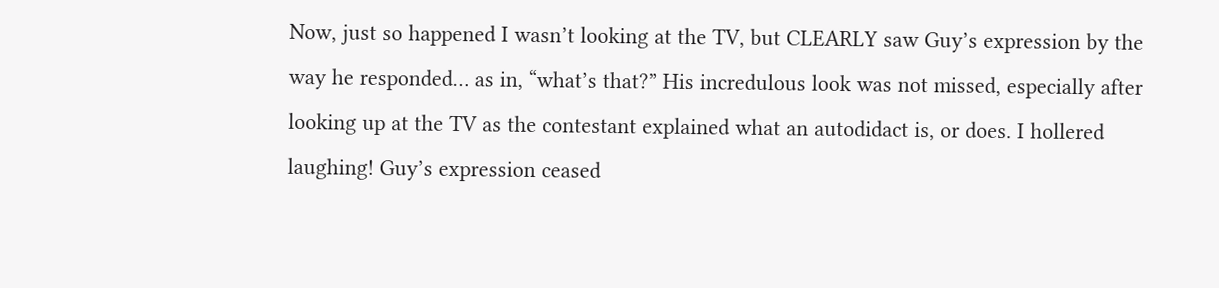Now, just so happened I wasn’t looking at the TV, but CLEARLY saw Guy’s expression by the way he responded… as in, “what’s that?” His incredulous look was not missed, especially after looking up at the TV as the contestant explained what an autodidact is, or does. I hollered laughing! Guy’s expression ceased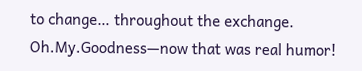to change… throughout the exchange. Oh.My.Goodness—now that was real humor!